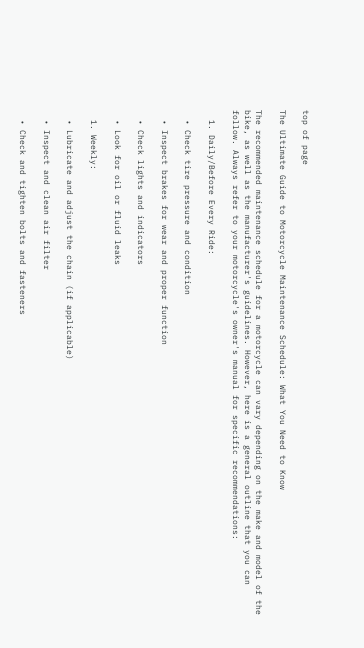top of page

The Ultimate Guide to Motorcycle Maintenance Schedule: What You Need to Know

The recommended maintenance schedule for a motorcycle can vary depending on the make and model of the bike, as well as the manufacturer's guidelines. However, here is a general outline that you can follow. Always refer to your motorcycle's owner's manual for specific recommendations:

  1. Daily/Before Every Ride:

  • Check tire pressure and condition

  • Inspect brakes for wear and proper function

  • Check lights and indicators

  • Look for oil or fluid leaks

  1. Weekly:

  • Lubricate and adjust the chain (if applicable)

  • Inspect and clean air filter

  • Check and tighten bolts and fasteners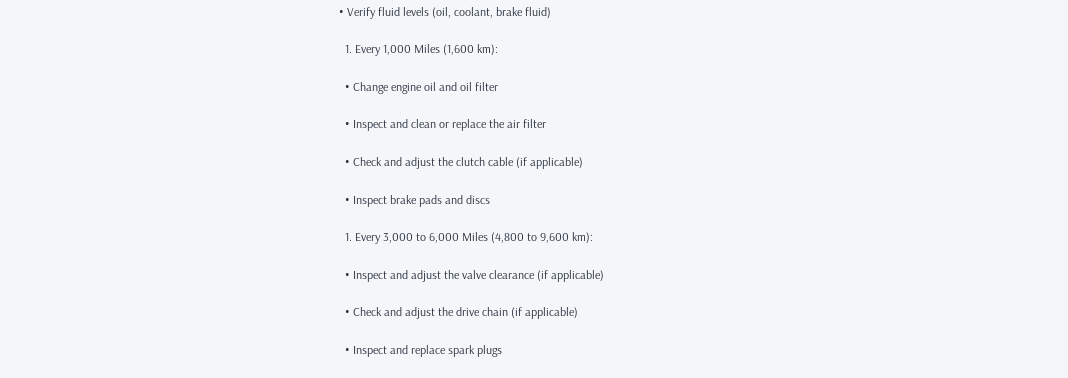• Verify fluid levels (oil, coolant, brake fluid)

  1. Every 1,000 Miles (1,600 km):

  • Change engine oil and oil filter

  • Inspect and clean or replace the air filter

  • Check and adjust the clutch cable (if applicable)

  • Inspect brake pads and discs

  1. Every 3,000 to 6,000 Miles (4,800 to 9,600 km):

  • Inspect and adjust the valve clearance (if applicable)

  • Check and adjust the drive chain (if applicable)

  • Inspect and replace spark plugs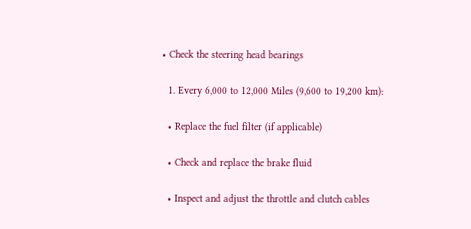• Check the steering head bearings

  1. Every 6,000 to 12,000 Miles (9,600 to 19,200 km):

  • Replace the fuel filter (if applicable)

  • Check and replace the brake fluid

  • Inspect and adjust the throttle and clutch cables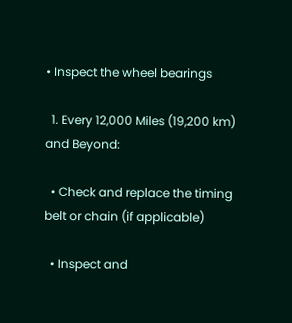• Inspect the wheel bearings

  1. Every 12,000 Miles (19,200 km) and Beyond:

  • Check and replace the timing belt or chain (if applicable)

  • Inspect and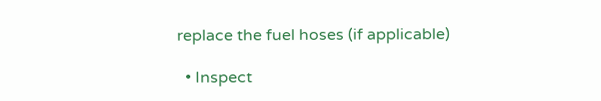replace the fuel hoses (if applicable)

  • Inspect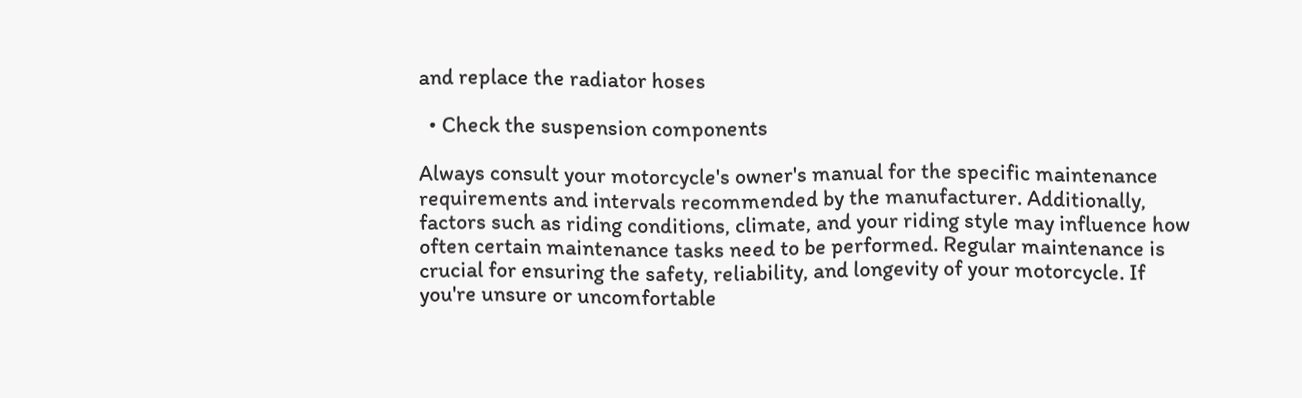and replace the radiator hoses

  • Check the suspension components

Always consult your motorcycle's owner's manual for the specific maintenance requirements and intervals recommended by the manufacturer. Additionally, factors such as riding conditions, climate, and your riding style may influence how often certain maintenance tasks need to be performed. Regular maintenance is crucial for ensuring the safety, reliability, and longevity of your motorcycle. If you're unsure or uncomfortable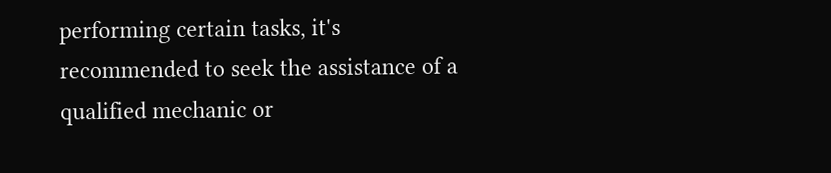performing certain tasks, it's recommended to seek the assistance of a qualified mechanic or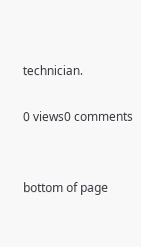technician.

0 views0 comments


bottom of page